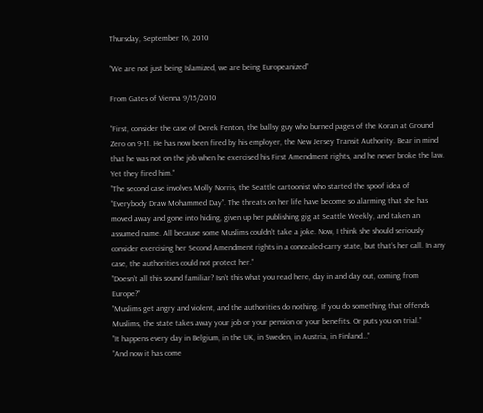Thursday, September 16, 2010

“We are not just being Islamized, we are being Europeanized”

From Gates of Vienna 9/15/2010

“First, consider the case of Derek Fenton, the ballsy guy who burned pages of the Koran at Ground Zero on 9-11. He has now been fired by his employer, the New Jersey Transit Authority. Bear in mind that he was not on the job when he exercised his First Amendment rights, and he never broke the law. Yet they fired him.”
”The second case involves Molly Norris, the Seattle cartoonist who started the spoof idea of “Everybody Draw Mohammed Day”. The threats on her life have become so alarming that she has moved away and gone into hiding, given up her publishing gig at Seattle Weekly, and taken an assumed name. All because some Muslims couldn’t take a joke. Now, I think she should seriously consider exercising her Second Amendment rights in a concealed-carry state, but that’s her call. In any case, the authorities could not protect her.”
”Doesn’t all this sound familiar? Isn’t this what you read here, day in and day out, coming from Europe?”
”Muslims get angry and violent, and the authorities do nothing. If you do something that offends Muslims, the state takes away your job or your pension or your benefits. Or puts you on trial.”
”It happens every day in Belgium, in the UK, in Sweden, in Austria, in Finland…”
”And now it has come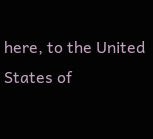here, to the United States of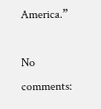America.”

No comments: